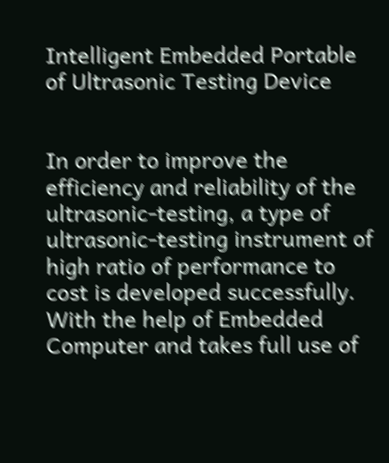Intelligent Embedded Portable of Ultrasonic Testing Device


In order to improve the efficiency and reliability of the ultrasonic-testing, a type of ultrasonic-testing instrument of high ratio of performance to cost is developed successfully. With the help of Embedded Computer and takes full use of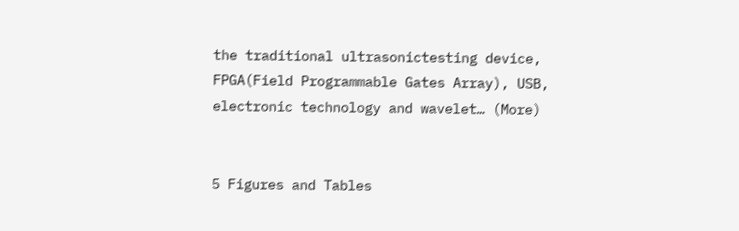the traditional ultrasonictesting device, FPGA(Field Programmable Gates Array), USB, electronic technology and wavelet… (More)


5 Figures and Tables